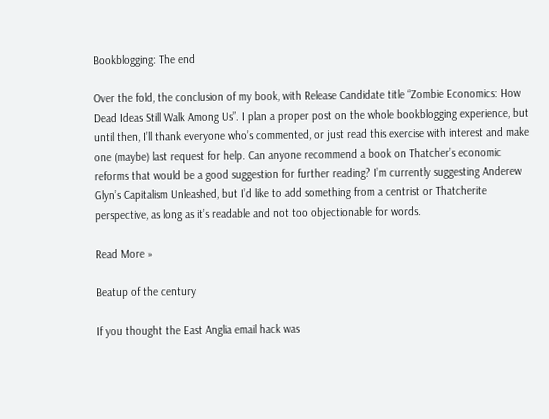Bookblogging: The end

Over the fold, the conclusion of my book, with Release Candidate title “Zombie Economics: How Dead Ideas Still Walk Among Us”. I plan a proper post on the whole bookblogging experience, but until then, I’ll thank everyone who’s commented, or just read this exercise with interest and make one (maybe) last request for help. Can anyone recommend a book on Thatcher’s economic reforms that would be a good suggestion for further reading? I’m currently suggesting Anderew Glyn’s Capitalism Unleashed, but I’d like to add something from a centrist or Thatcherite perspective, as long as it’s readable and not too objectionable for words.

Read More »

Beatup of the century

If you thought the East Anglia email hack was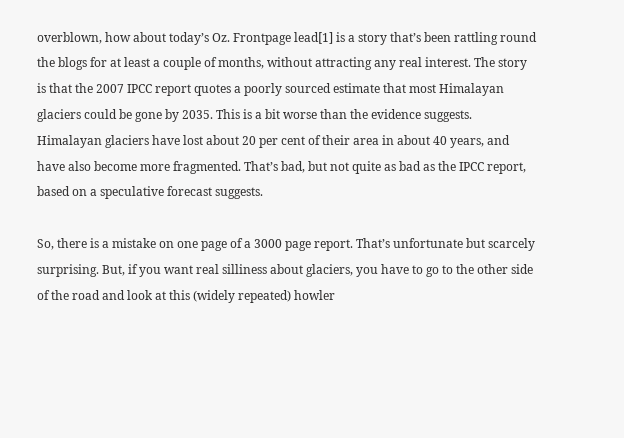overblown, how about today’s Oz. Frontpage lead[1] is a story that’s been rattling round the blogs for at least a couple of months, without attracting any real interest. The story is that the 2007 IPCC report quotes a poorly sourced estimate that most Himalayan glaciers could be gone by 2035. This is a bit worse than the evidence suggests. Himalayan glaciers have lost about 20 per cent of their area in about 40 years, and have also become more fragmented. That’s bad, but not quite as bad as the IPCC report, based on a speculative forecast suggests.

So, there is a mistake on one page of a 3000 page report. That’s unfortunate but scarcely surprising. But, if you want real silliness about glaciers, you have to go to the other side of the road and look at this (widely repeated) howler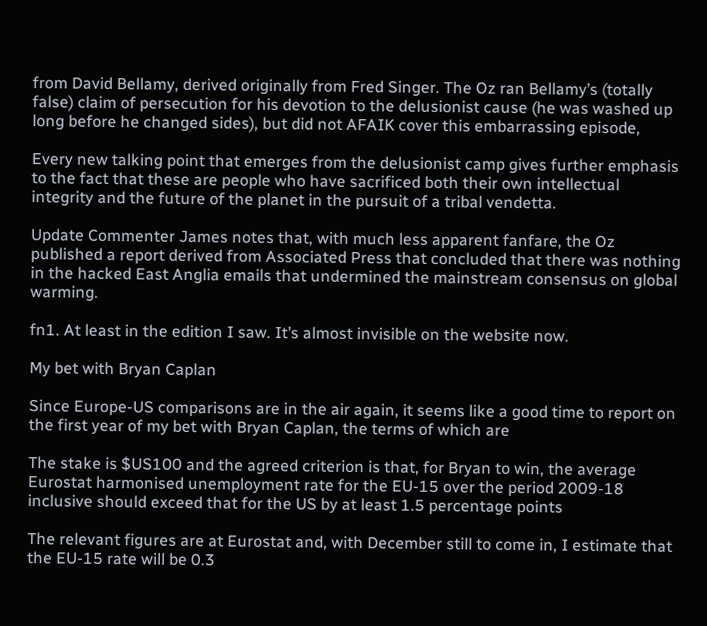from David Bellamy, derived originally from Fred Singer. The Oz ran Bellamy’s (totally false) claim of persecution for his devotion to the delusionist cause (he was washed up long before he changed sides), but did not AFAIK cover this embarrassing episode,

Every new talking point that emerges from the delusionist camp gives further emphasis to the fact that these are people who have sacrificed both their own intellectual integrity and the future of the planet in the pursuit of a tribal vendetta.

Update Commenter James notes that, with much less apparent fanfare, the Oz published a report derived from Associated Press that concluded that there was nothing in the hacked East Anglia emails that undermined the mainstream consensus on global warming.

fn1. At least in the edition I saw. It’s almost invisible on the website now.

My bet with Bryan Caplan

Since Europe-US comparisons are in the air again, it seems like a good time to report on the first year of my bet with Bryan Caplan, the terms of which are

The stake is $US100 and the agreed criterion is that, for Bryan to win, the average Eurostat harmonised unemployment rate for the EU-15 over the period 2009-18 inclusive should exceed that for the US by at least 1.5 percentage points

The relevant figures are at Eurostat and, with December still to come in, I estimate that the EU-15 rate will be 0.3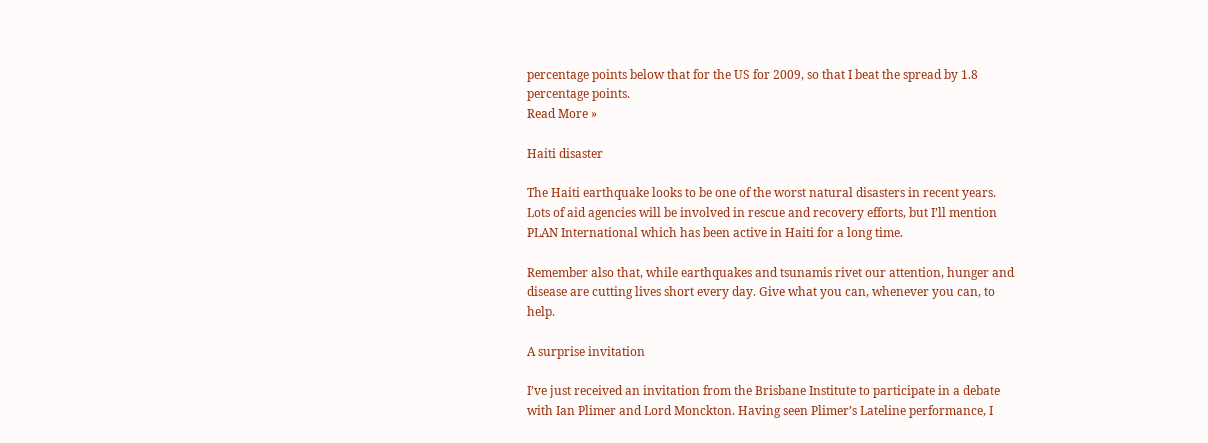percentage points below that for the US for 2009, so that I beat the spread by 1.8 percentage points.
Read More »

Haiti disaster

The Haiti earthquake looks to be one of the worst natural disasters in recent years. Lots of aid agencies will be involved in rescue and recovery efforts, but I’ll mention PLAN International which has been active in Haiti for a long time.

Remember also that, while earthquakes and tsunamis rivet our attention, hunger and disease are cutting lives short every day. Give what you can, whenever you can, to help.

A surprise invitation

I’ve just received an invitation from the Brisbane Institute to participate in a debate with Ian Plimer and Lord Monckton. Having seen Plimer’s Lateline performance, I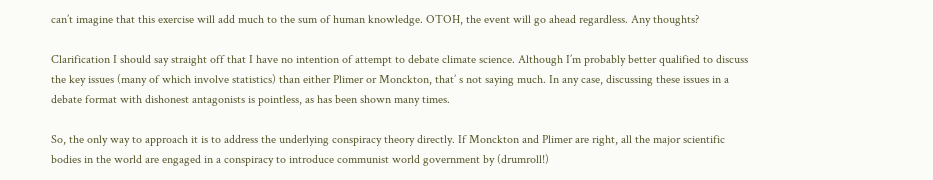can’t imagine that this exercise will add much to the sum of human knowledge. OTOH, the event will go ahead regardless. Any thoughts?

Clarification I should say straight off that I have no intention of attempt to debate climate science. Although I’m probably better qualified to discuss the key issues (many of which involve statistics) than either Plimer or Monckton, that’ s not saying much. In any case, discussing these issues in a debate format with dishonest antagonists is pointless, as has been shown many times.

So, the only way to approach it is to address the underlying conspiracy theory directly. If Monckton and Plimer are right, all the major scientific bodies in the world are engaged in a conspiracy to introduce communist world government by (drumroll!)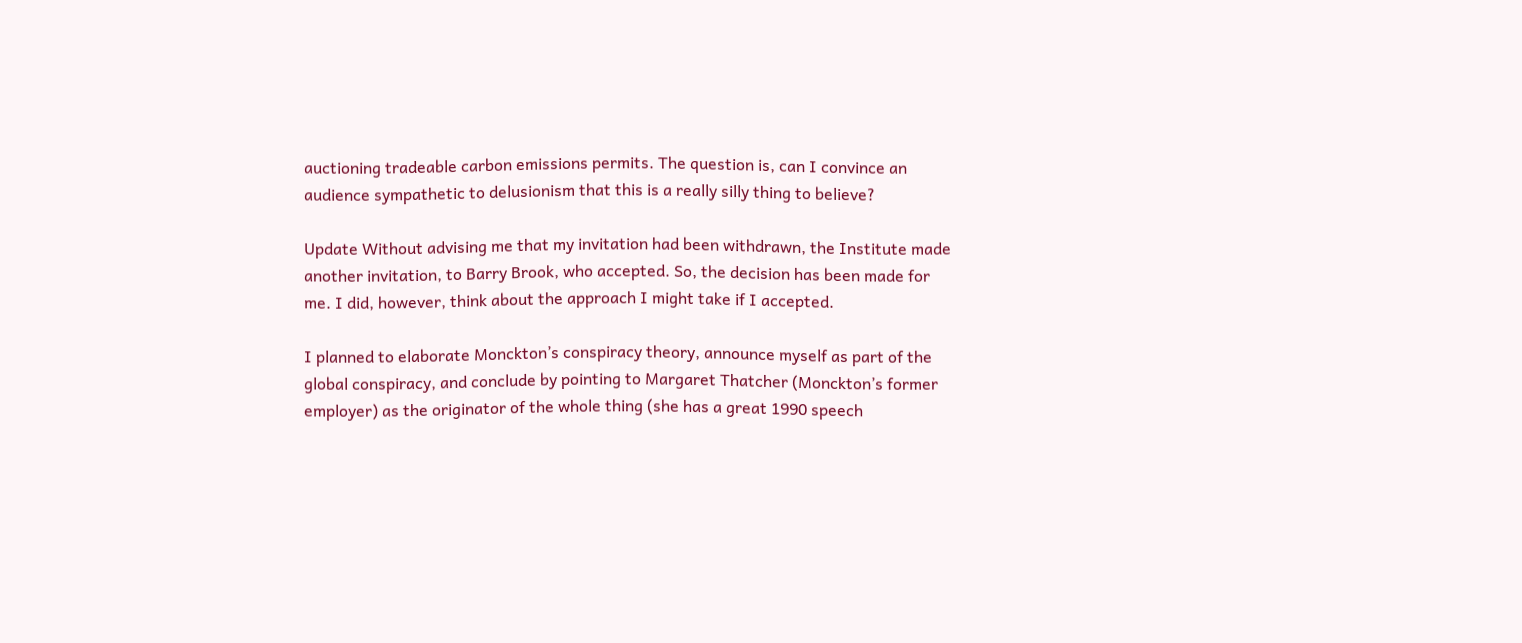auctioning tradeable carbon emissions permits. The question is, can I convince an audience sympathetic to delusionism that this is a really silly thing to believe?

Update Without advising me that my invitation had been withdrawn, the Institute made another invitation, to Barry Brook, who accepted. So, the decision has been made for me. I did, however, think about the approach I might take if I accepted.

I planned to elaborate Monckton’s conspiracy theory, announce myself as part of the global conspiracy, and conclude by pointing to Margaret Thatcher (Monckton’s former employer) as the originator of the whole thing (she has a great 1990 speech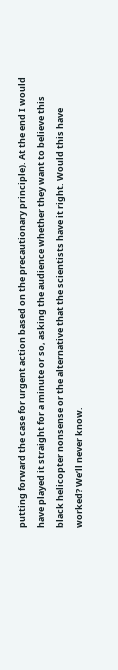putting forward the case for urgent action based on the precautionary principle). At the end I would have played it straight for a minute or so, asking the audience whether they want to believe this black helicopter nonsense or the alternative that the scientists have it right. Would this have worked? We’ll never know.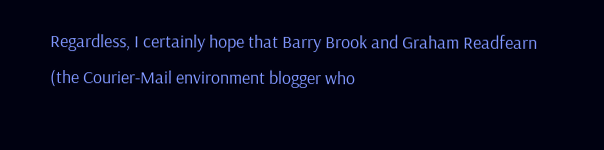Regardless, I certainly hope that Barry Brook and Graham Readfearn (the Courier-Mail environment blogger who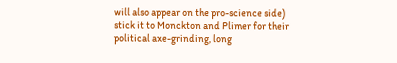will also appear on the pro-science side) stick it to Monckton and Plimer for their political axe-grinding, long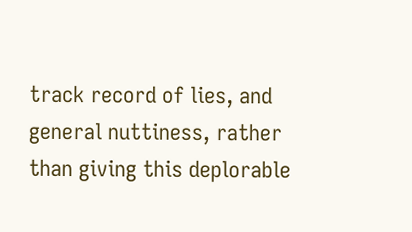track record of lies, and general nuttiness, rather than giving this deplorable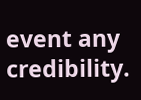event any credibility.